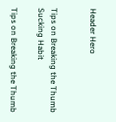Header Hero


Tips on Breaking the Thumb Sucking Habit

Tips on Breaking the Thumb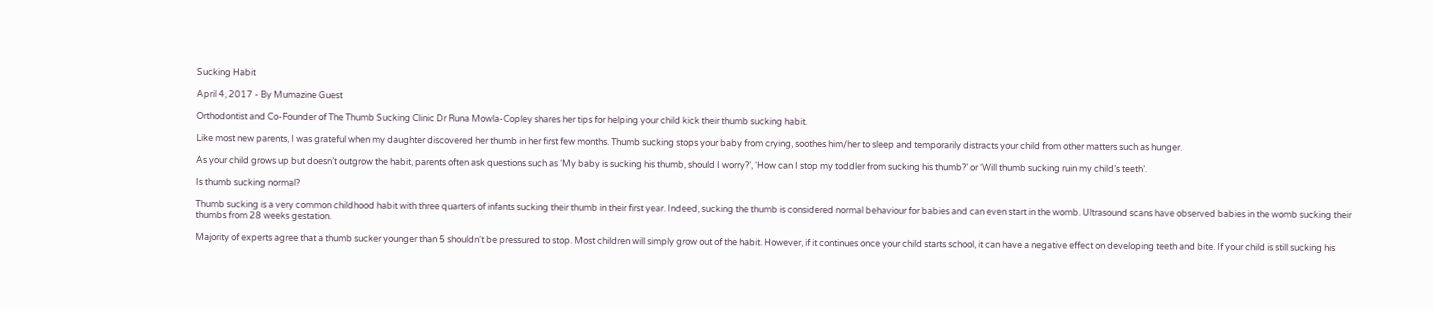Sucking Habit

April 4, 2017 - By Mumazine Guest

Orthodontist and Co-Founder of The Thumb Sucking Clinic Dr Runa Mowla-Copley shares her tips for helping your child kick their thumb sucking habit.

Like most new parents, I was grateful when my daughter discovered her thumb in her first few months. Thumb sucking stops your baby from crying, soothes him/her to sleep and temporarily distracts your child from other matters such as hunger.

As your child grows up but doesn’t outgrow the habit, parents often ask questions such as ‘My baby is sucking his thumb, should I worry?’, ‘How can I stop my toddler from sucking his thumb?’ or ‘Will thumb sucking ruin my child’s teeth’.

Is thumb sucking normal?

Thumb sucking is a very common childhood habit with three quarters of infants sucking their thumb in their first year. Indeed, sucking the thumb is considered normal behaviour for babies and can even start in the womb. Ultrasound scans have observed babies in the womb sucking their thumbs from 28 weeks gestation.

Majority of experts agree that a thumb sucker younger than 5 shouldn't be pressured to stop. Most children will simply grow out of the habit. However, if it continues once your child starts school, it can have a negative effect on developing teeth and bite. If your child is still sucking his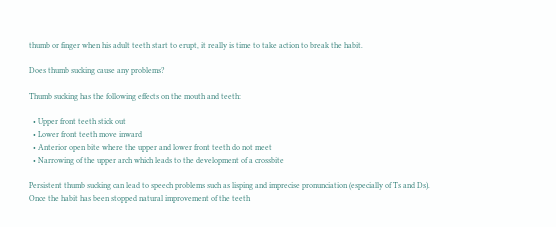thumb or finger when his adult teeth start to erupt, it really is time to take action to break the habit.

Does thumb sucking cause any problems?

Thumb sucking has the following effects on the mouth and teeth:

  • Upper front teeth stick out
  • Lower front teeth move inward
  • Anterior open bite where the upper and lower front teeth do not meet
  • Narrowing of the upper arch which leads to the development of a crossbite

Persistent thumb sucking can lead to speech problems such as lisping and imprecise pronunciation (especially of Ts and Ds). Once the habit has been stopped natural improvement of the teeth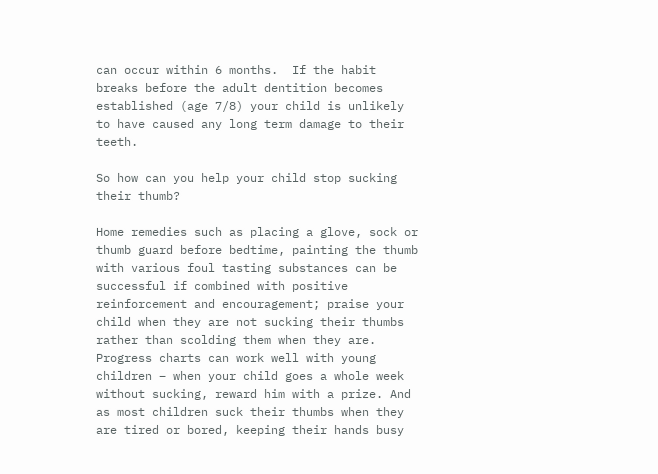can occur within 6 months.  If the habit breaks before the adult dentition becomes established (age 7/8) your child is unlikely to have caused any long term damage to their teeth.

So how can you help your child stop sucking their thumb?

Home remedies such as placing a glove, sock or thumb guard before bedtime, painting the thumb with various foul tasting substances can be successful if combined with positive reinforcement and encouragement; praise your child when they are not sucking their thumbs rather than scolding them when they are. Progress charts can work well with young children – when your child goes a whole week without sucking, reward him with a prize. And as most children suck their thumbs when they are tired or bored, keeping their hands busy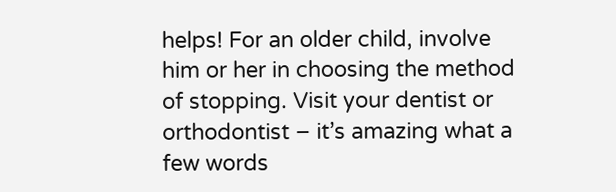helps! For an older child, involve him or her in choosing the method of stopping. Visit your dentist or orthodontist – it’s amazing what a few words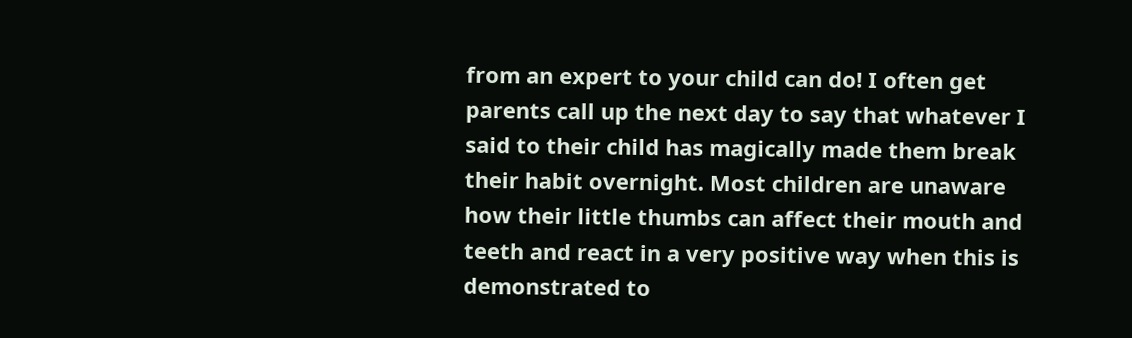from an expert to your child can do! I often get parents call up the next day to say that whatever I said to their child has magically made them break their habit overnight. Most children are unaware how their little thumbs can affect their mouth and teeth and react in a very positive way when this is demonstrated to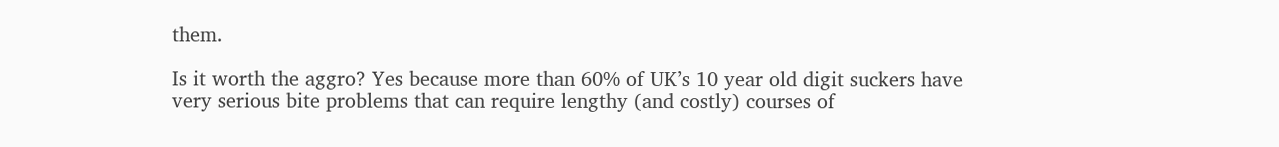them.

Is it worth the aggro? Yes because more than 60% of UK’s 10 year old digit suckers have very serious bite problems that can require lengthy (and costly) courses of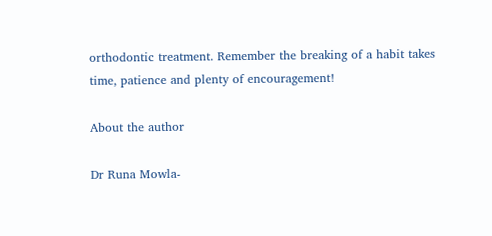orthodontic treatment. Remember the breaking of a habit takes time, patience and plenty of encouragement!

About the author

Dr Runa Mowla-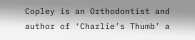Copley is an Orthodontist and author of ‘Charlie’s Thumb’ a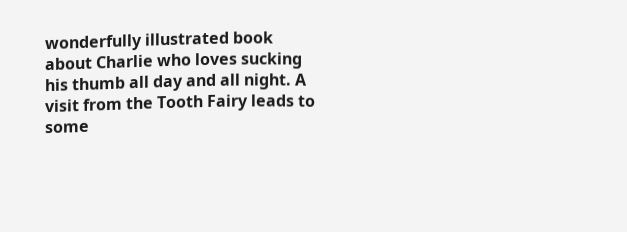wonderfully illustrated book about Charlie who loves sucking his thumb all day and all night. A visit from the Tooth Fairy leads to some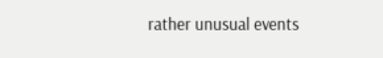rather unusual events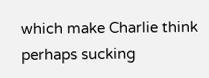which make Charlie think perhaps sucking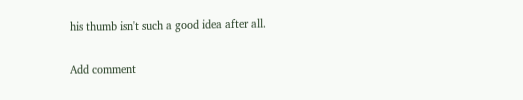his thumb isn't such a good idea after all.

Add comment